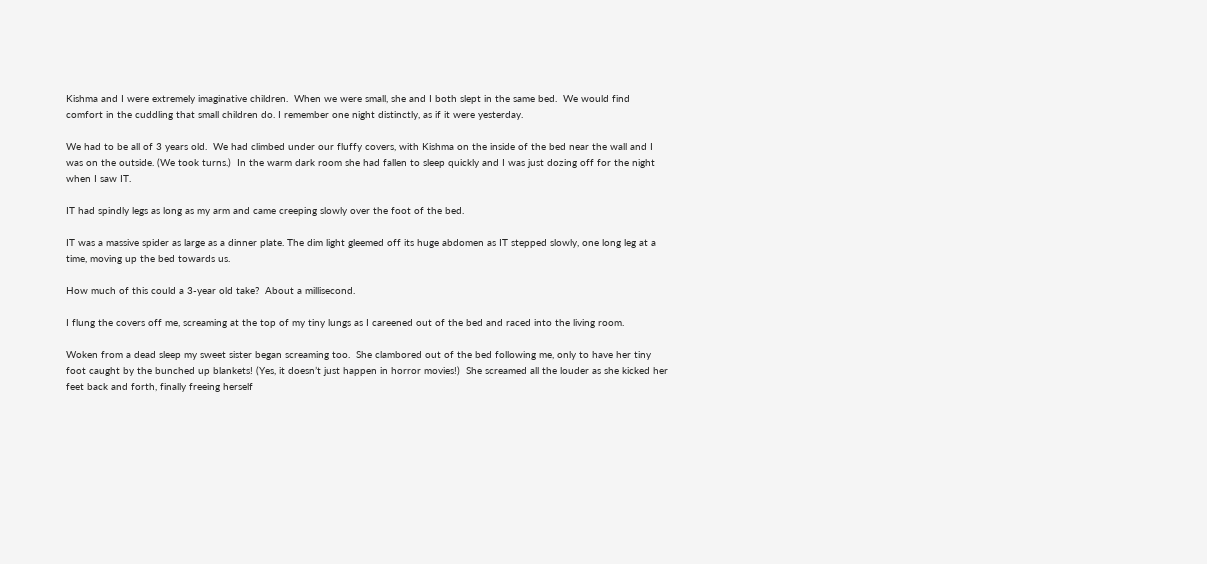Kishma and I were extremely imaginative children.  When we were small, she and I both slept in the same bed.  We would find comfort in the cuddling that small children do. I remember one night distinctly, as if it were yesterday.

We had to be all of 3 years old.  We had climbed under our fluffy covers, with Kishma on the inside of the bed near the wall and I was on the outside. (We took turns.)  In the warm dark room she had fallen to sleep quickly and I was just dozing off for the night when I saw IT.

IT had spindly legs as long as my arm and came creeping slowly over the foot of the bed.

IT was a massive spider as large as a dinner plate. The dim light gleemed off its huge abdomen as IT stepped slowly, one long leg at a time, moving up the bed towards us.

How much of this could a 3-year old take?  About a millisecond.

I flung the covers off me, screaming at the top of my tiny lungs as I careened out of the bed and raced into the living room.

Woken from a dead sleep my sweet sister began screaming too.  She clambored out of the bed following me, only to have her tiny foot caught by the bunched up blankets! (Yes, it doesn’t just happen in horror movies!)  She screamed all the louder as she kicked her feet back and forth, finally freeing herself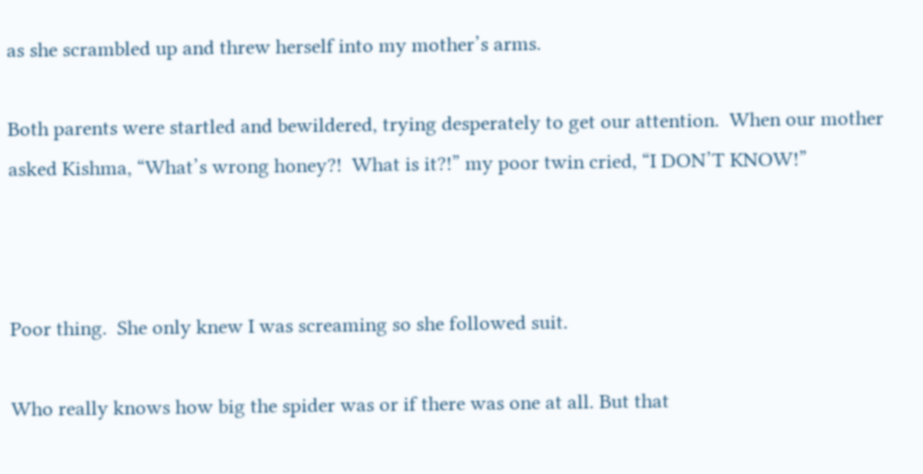as she scrambled up and threw herself into my mother’s arms.

Both parents were startled and bewildered, trying desperately to get our attention.  When our mother asked Kishma, “What’s wrong honey?!  What is it?!” my poor twin cried, “I DON’T KNOW!”



Poor thing.  She only knew I was screaming so she followed suit.

Who really knows how big the spider was or if there was one at all. But that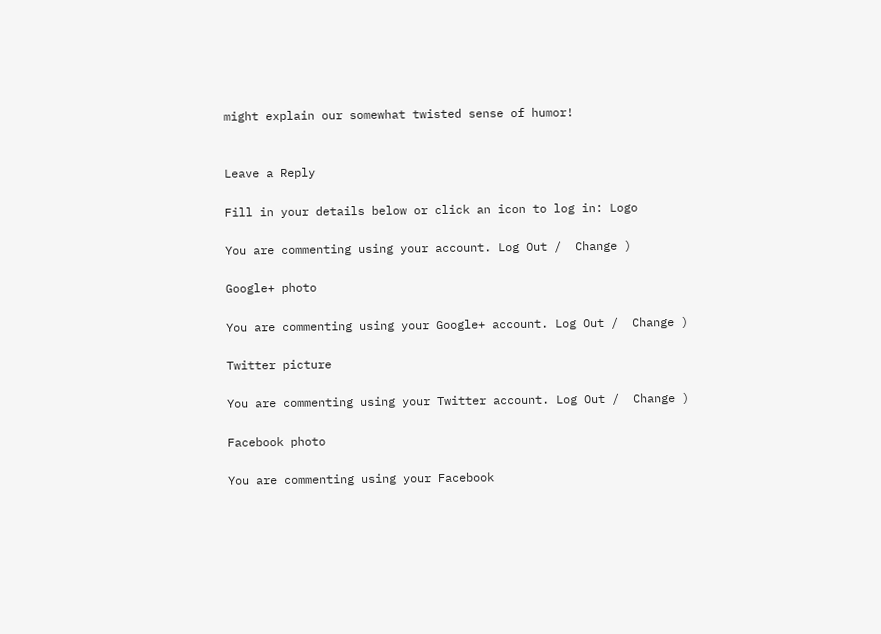might explain our somewhat twisted sense of humor!


Leave a Reply

Fill in your details below or click an icon to log in: Logo

You are commenting using your account. Log Out /  Change )

Google+ photo

You are commenting using your Google+ account. Log Out /  Change )

Twitter picture

You are commenting using your Twitter account. Log Out /  Change )

Facebook photo

You are commenting using your Facebook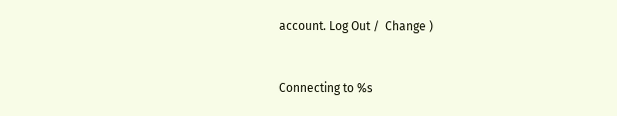account. Log Out /  Change )


Connecting to %s